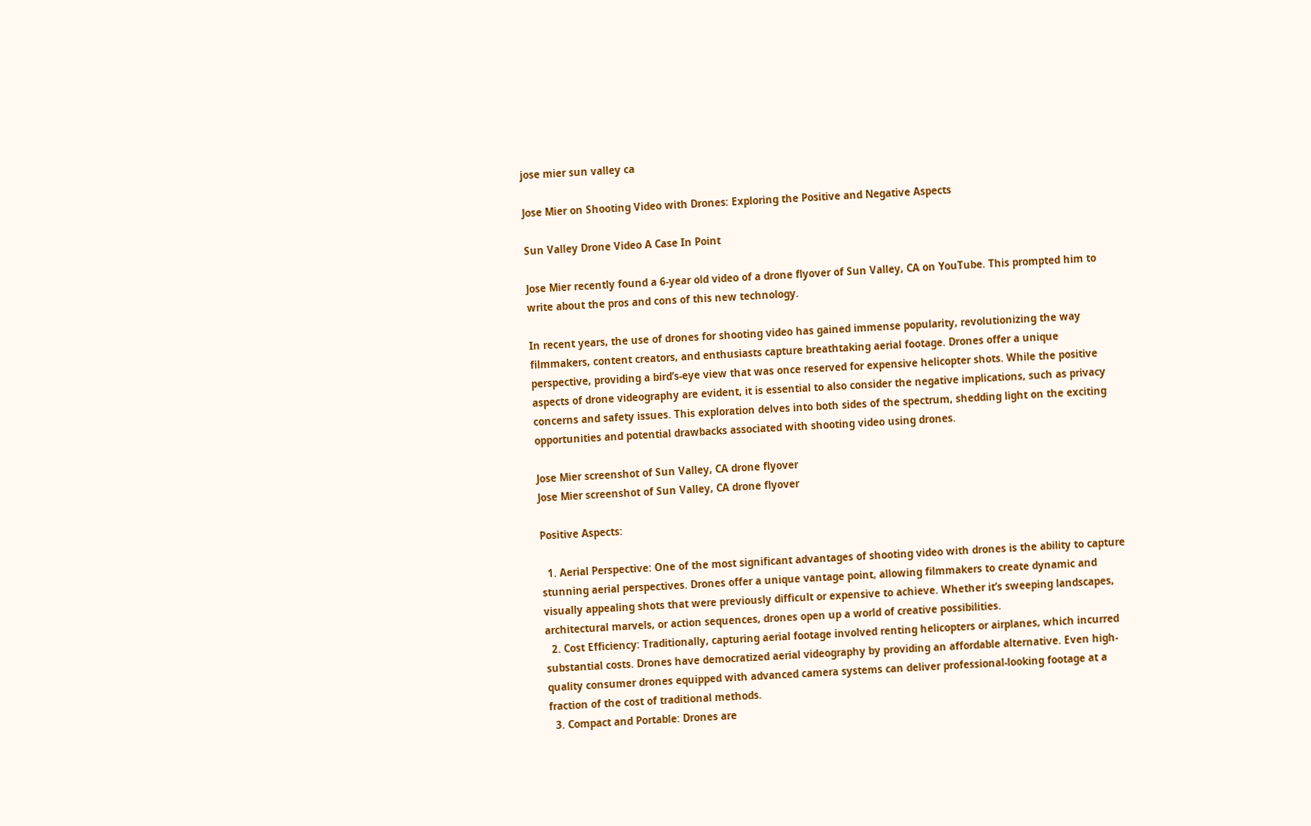jose mier sun valley ca

Jose Mier on Shooting Video with Drones: Exploring the Positive and Negative Aspects

Sun Valley Drone Video A Case In Point

Jose Mier recently found a 6-year old video of a drone flyover of Sun Valley, CA on YouTube. This prompted him to write about the pros and cons of this new technology.

In recent years, the use of drones for shooting video has gained immense popularity, revolutionizing the way filmmakers, content creators, and enthusiasts capture breathtaking aerial footage. Drones offer a unique perspective, providing a bird’s-eye view that was once reserved for expensive helicopter shots. While the positive aspects of drone videography are evident, it is essential to also consider the negative implications, such as privacy concerns and safety issues. This exploration delves into both sides of the spectrum, shedding light on the exciting opportunities and potential drawbacks associated with shooting video using drones.

Jose Mier screenshot of Sun Valley, CA drone flyover
Jose Mier screenshot of Sun Valley, CA drone flyover

Positive Aspects:

  1. Aerial Perspective: One of the most significant advantages of shooting video with drones is the ability to capture stunning aerial perspectives. Drones offer a unique vantage point, allowing filmmakers to create dynamic and visually appealing shots that were previously difficult or expensive to achieve. Whether it’s sweeping landscapes, architectural marvels, or action sequences, drones open up a world of creative possibilities.
  2. Cost Efficiency: Traditionally, capturing aerial footage involved renting helicopters or airplanes, which incurred substantial costs. Drones have democratized aerial videography by providing an affordable alternative. Even high-quality consumer drones equipped with advanced camera systems can deliver professional-looking footage at a fraction of the cost of traditional methods.
  3. Compact and Portable: Drones are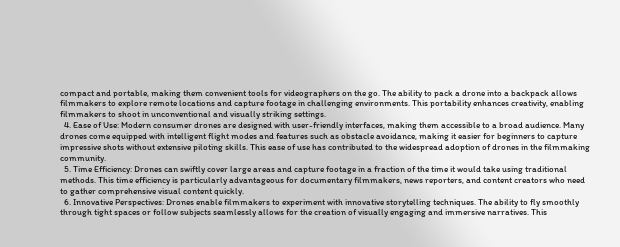compact and portable, making them convenient tools for videographers on the go. The ability to pack a drone into a backpack allows filmmakers to explore remote locations and capture footage in challenging environments. This portability enhances creativity, enabling filmmakers to shoot in unconventional and visually striking settings.
  4. Ease of Use: Modern consumer drones are designed with user-friendly interfaces, making them accessible to a broad audience. Many drones come equipped with intelligent flight modes and features such as obstacle avoidance, making it easier for beginners to capture impressive shots without extensive piloting skills. This ease of use has contributed to the widespread adoption of drones in the filmmaking community.
  5. Time Efficiency: Drones can swiftly cover large areas and capture footage in a fraction of the time it would take using traditional methods. This time efficiency is particularly advantageous for documentary filmmakers, news reporters, and content creators who need to gather comprehensive visual content quickly.
  6. Innovative Perspectives: Drones enable filmmakers to experiment with innovative storytelling techniques. The ability to fly smoothly through tight spaces or follow subjects seamlessly allows for the creation of visually engaging and immersive narratives. This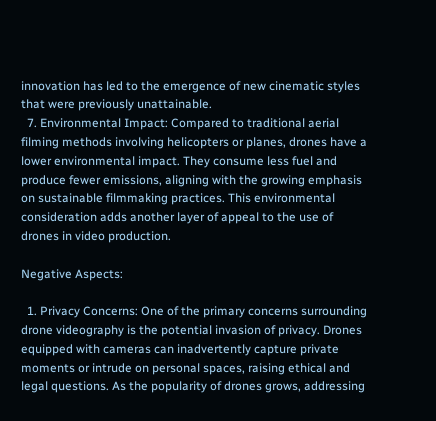innovation has led to the emergence of new cinematic styles that were previously unattainable.
  7. Environmental Impact: Compared to traditional aerial filming methods involving helicopters or planes, drones have a lower environmental impact. They consume less fuel and produce fewer emissions, aligning with the growing emphasis on sustainable filmmaking practices. This environmental consideration adds another layer of appeal to the use of drones in video production.

Negative Aspects:

  1. Privacy Concerns: One of the primary concerns surrounding drone videography is the potential invasion of privacy. Drones equipped with cameras can inadvertently capture private moments or intrude on personal spaces, raising ethical and legal questions. As the popularity of drones grows, addressing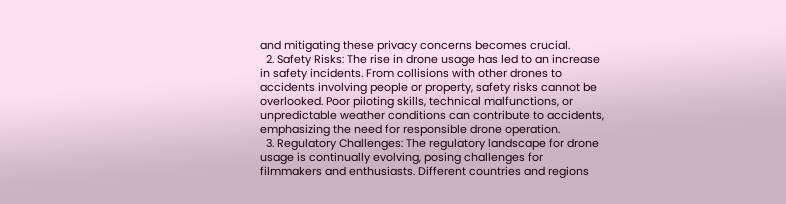and mitigating these privacy concerns becomes crucial.
  2. Safety Risks: The rise in drone usage has led to an increase in safety incidents. From collisions with other drones to accidents involving people or property, safety risks cannot be overlooked. Poor piloting skills, technical malfunctions, or unpredictable weather conditions can contribute to accidents, emphasizing the need for responsible drone operation.
  3. Regulatory Challenges: The regulatory landscape for drone usage is continually evolving, posing challenges for filmmakers and enthusiasts. Different countries and regions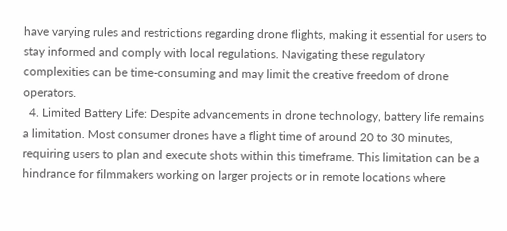have varying rules and restrictions regarding drone flights, making it essential for users to stay informed and comply with local regulations. Navigating these regulatory complexities can be time-consuming and may limit the creative freedom of drone operators.
  4. Limited Battery Life: Despite advancements in drone technology, battery life remains a limitation. Most consumer drones have a flight time of around 20 to 30 minutes, requiring users to plan and execute shots within this timeframe. This limitation can be a hindrance for filmmakers working on larger projects or in remote locations where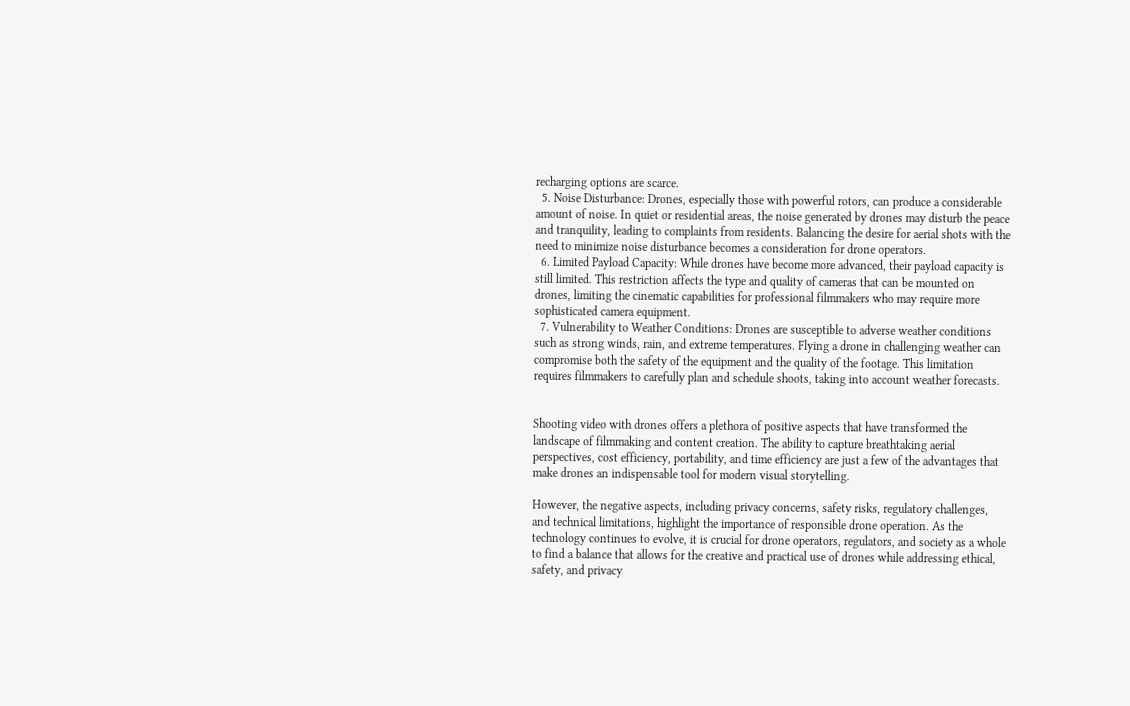recharging options are scarce.
  5. Noise Disturbance: Drones, especially those with powerful rotors, can produce a considerable amount of noise. In quiet or residential areas, the noise generated by drones may disturb the peace and tranquility, leading to complaints from residents. Balancing the desire for aerial shots with the need to minimize noise disturbance becomes a consideration for drone operators.
  6. Limited Payload Capacity: While drones have become more advanced, their payload capacity is still limited. This restriction affects the type and quality of cameras that can be mounted on drones, limiting the cinematic capabilities for professional filmmakers who may require more sophisticated camera equipment.
  7. Vulnerability to Weather Conditions: Drones are susceptible to adverse weather conditions such as strong winds, rain, and extreme temperatures. Flying a drone in challenging weather can compromise both the safety of the equipment and the quality of the footage. This limitation requires filmmakers to carefully plan and schedule shoots, taking into account weather forecasts.


Shooting video with drones offers a plethora of positive aspects that have transformed the landscape of filmmaking and content creation. The ability to capture breathtaking aerial perspectives, cost efficiency, portability, and time efficiency are just a few of the advantages that make drones an indispensable tool for modern visual storytelling.

However, the negative aspects, including privacy concerns, safety risks, regulatory challenges, and technical limitations, highlight the importance of responsible drone operation. As the technology continues to evolve, it is crucial for drone operators, regulators, and society as a whole to find a balance that allows for the creative and practical use of drones while addressing ethical, safety, and privacy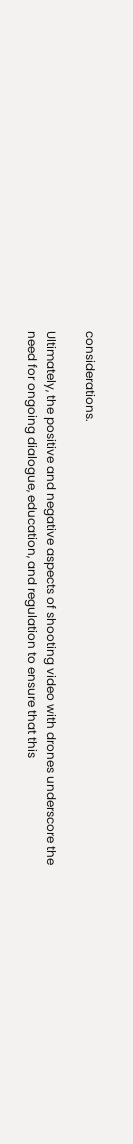considerations.

Ultimately, the positive and negative aspects of shooting video with drones underscore the need for ongoing dialogue, education, and regulation to ensure that this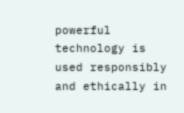powerful technology is used responsibly and ethically in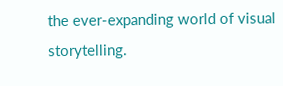the ever-expanding world of visual storytelling.